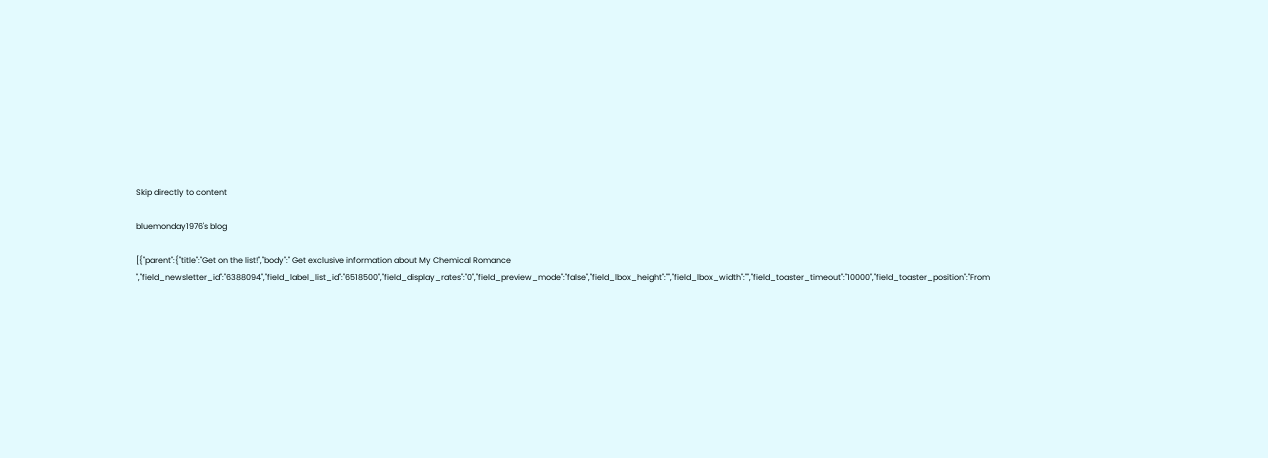Skip directly to content

bluemonday1976's blog

[{"parent":{"title":"Get on the list!","body":" Get exclusive information about My Chemical Romance ","field_newsletter_id":"6388094","field_label_list_id":"6518500","field_display_rates":"0","field_preview_mode":"false","field_lbox_height":"","field_lbox_width":"","field_toaster_timeout":"10000","field_toaster_position":"From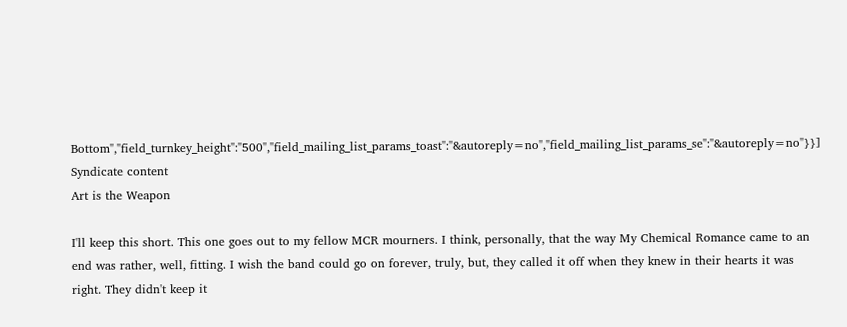Bottom","field_turnkey_height":"500","field_mailing_list_params_toast":"&autoreply=no","field_mailing_list_params_se":"&autoreply=no"}}]
Syndicate content
Art is the Weapon

I'll keep this short. This one goes out to my fellow MCR mourners. I think, personally, that the way My Chemical Romance came to an end was rather, well, fitting. I wish the band could go on forever, truly, but, they called it off when they knew in their hearts it was right. They didn't keep it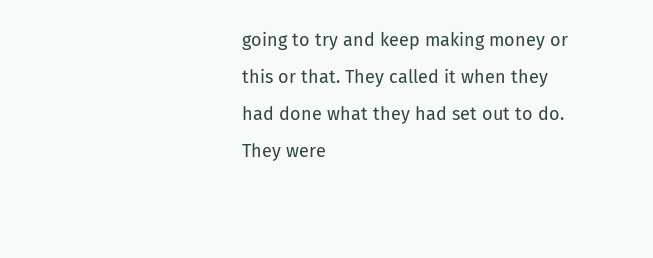going to try and keep making money or this or that. They called it when they had done what they had set out to do. They were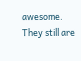awesome. They still are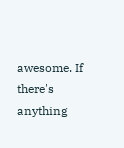awesome. If there's anything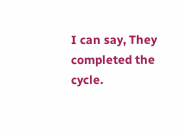I can say, They completed the cycle.